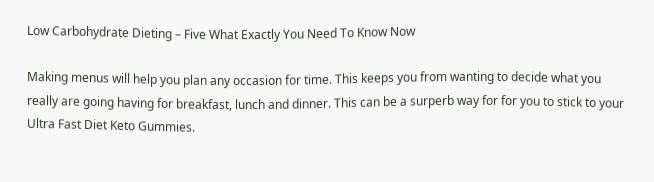Low Carbohydrate Dieting – Five What Exactly You Need To Know Now

Making menus will help you plan any occasion for time. This keeps you from wanting to decide what you really are going having for breakfast, lunch and dinner. This can be a surperb way for for you to stick to your Ultra Fast Diet Keto Gummies.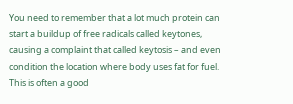You need to remember that a lot much protein can start a buildup of free radicals called keytones, causing a complaint that called keytosis – and even condition the location where body uses fat for fuel. This is often a good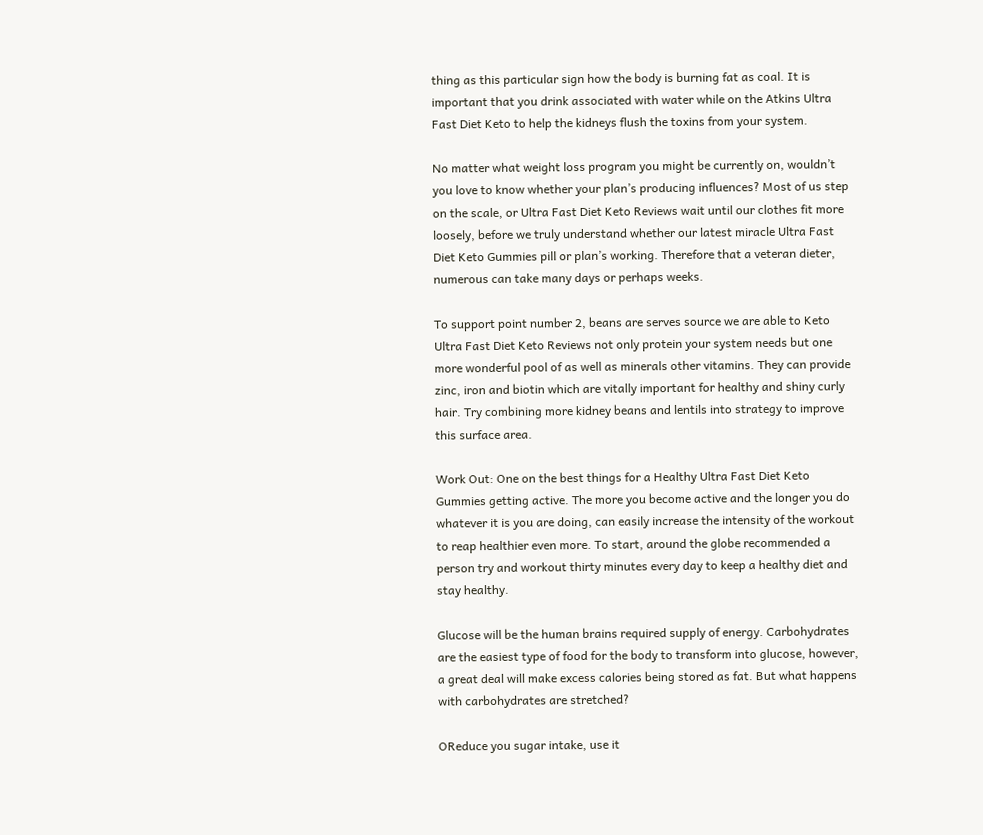thing as this particular sign how the body is burning fat as coal. It is important that you drink associated with water while on the Atkins Ultra Fast Diet Keto to help the kidneys flush the toxins from your system.

No matter what weight loss program you might be currently on, wouldn’t you love to know whether your plan’s producing influences? Most of us step on the scale, or Ultra Fast Diet Keto Reviews wait until our clothes fit more loosely, before we truly understand whether our latest miracle Ultra Fast Diet Keto Gummies pill or plan’s working. Therefore that a veteran dieter, numerous can take many days or perhaps weeks.

To support point number 2, beans are serves source we are able to Keto Ultra Fast Diet Keto Reviews not only protein your system needs but one more wonderful pool of as well as minerals other vitamins. They can provide zinc, iron and biotin which are vitally important for healthy and shiny curly hair. Try combining more kidney beans and lentils into strategy to improve this surface area.

Work Out: One on the best things for a Healthy Ultra Fast Diet Keto Gummies getting active. The more you become active and the longer you do whatever it is you are doing, can easily increase the intensity of the workout to reap healthier even more. To start, around the globe recommended a person try and workout thirty minutes every day to keep a healthy diet and stay healthy.

Glucose will be the human brains required supply of energy. Carbohydrates are the easiest type of food for the body to transform into glucose, however, a great deal will make excess calories being stored as fat. But what happens with carbohydrates are stretched?

OReduce you sugar intake, use it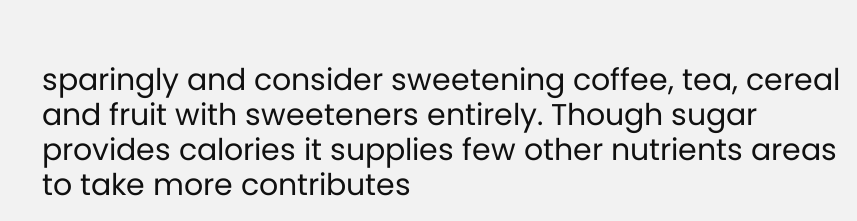sparingly and consider sweetening coffee, tea, cereal and fruit with sweeteners entirely. Though sugar provides calories it supplies few other nutrients areas to take more contributes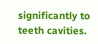significantly to teeth cavities.